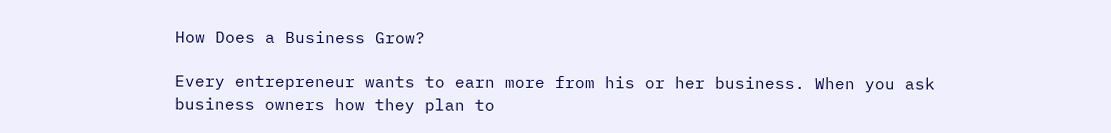How Does a Business Grow?

Every entrepreneur wants to earn more from his or her business. When you ask business owners how they plan to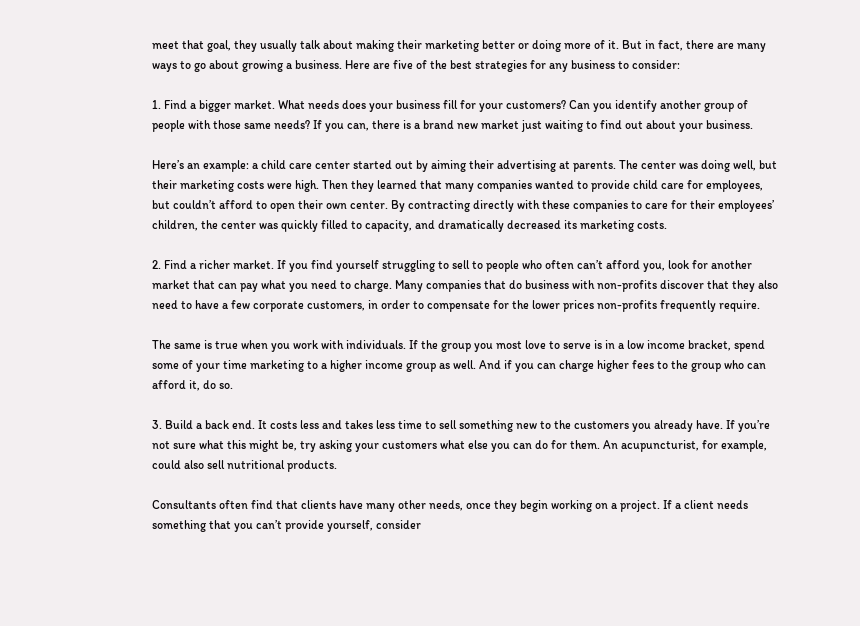meet that goal, they usually talk about making their marketing better or doing more of it. But in fact, there are many ways to go about growing a business. Here are five of the best strategies for any business to consider:

1. Find a bigger market. What needs does your business fill for your customers? Can you identify another group of people with those same needs? If you can, there is a brand new market just waiting to find out about your business.

Here’s an example: a child care center started out by aiming their advertising at parents. The center was doing well, but their marketing costs were high. Then they learned that many companies wanted to provide child care for employees, but couldn’t afford to open their own center. By contracting directly with these companies to care for their employees’ children, the center was quickly filled to capacity, and dramatically decreased its marketing costs.

2. Find a richer market. If you find yourself struggling to sell to people who often can’t afford you, look for another market that can pay what you need to charge. Many companies that do business with non-profits discover that they also need to have a few corporate customers, in order to compensate for the lower prices non-profits frequently require.

The same is true when you work with individuals. If the group you most love to serve is in a low income bracket, spend some of your time marketing to a higher income group as well. And if you can charge higher fees to the group who can afford it, do so.

3. Build a back end. It costs less and takes less time to sell something new to the customers you already have. If you’re not sure what this might be, try asking your customers what else you can do for them. An acupuncturist, for example, could also sell nutritional products.

Consultants often find that clients have many other needs, once they begin working on a project. If a client needs something that you can’t provide yourself, consider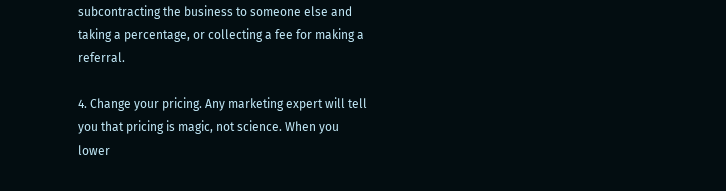subcontracting the business to someone else and taking a percentage, or collecting a fee for making a referral.

4. Change your pricing. Any marketing expert will tell you that pricing is magic, not science. When you lower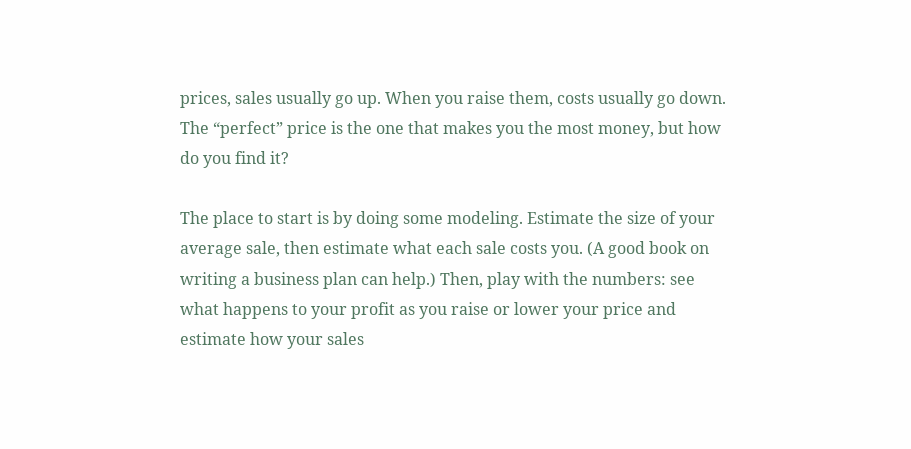prices, sales usually go up. When you raise them, costs usually go down. The “perfect” price is the one that makes you the most money, but how do you find it?

The place to start is by doing some modeling. Estimate the size of your average sale, then estimate what each sale costs you. (A good book on writing a business plan can help.) Then, play with the numbers: see what happens to your profit as you raise or lower your price and estimate how your sales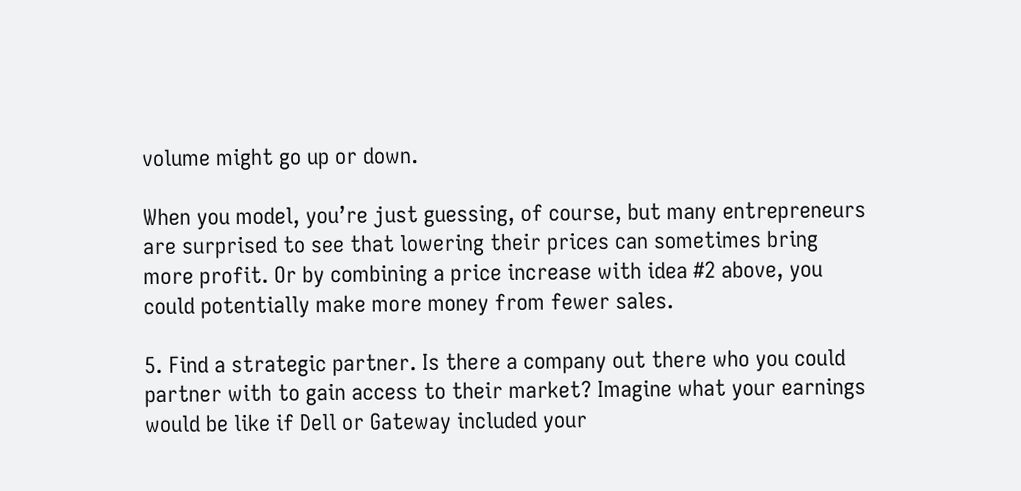volume might go up or down.

When you model, you’re just guessing, of course, but many entrepreneurs are surprised to see that lowering their prices can sometimes bring more profit. Or by combining a price increase with idea #2 above, you could potentially make more money from fewer sales.

5. Find a strategic partner. Is there a company out there who you could partner with to gain access to their market? Imagine what your earnings would be like if Dell or Gateway included your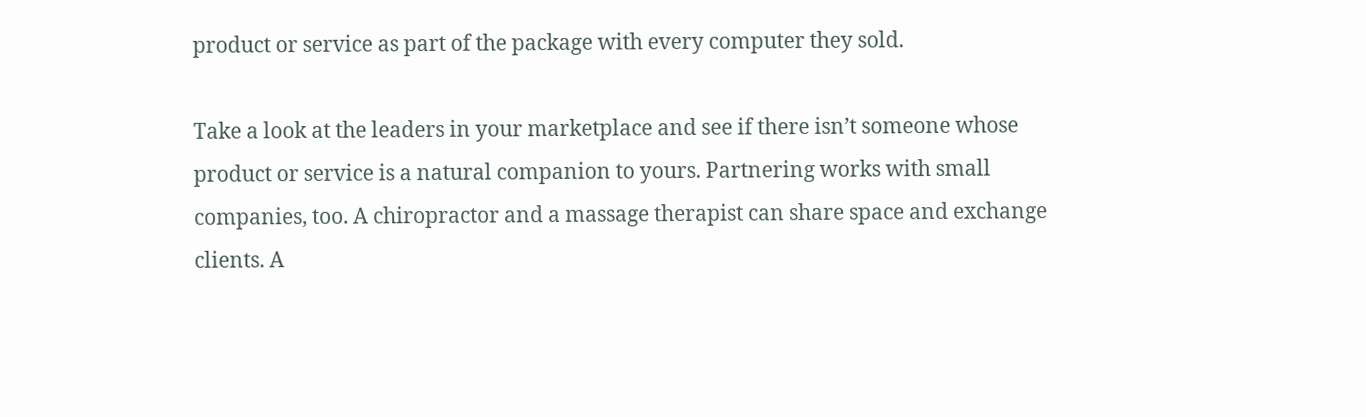product or service as part of the package with every computer they sold.

Take a look at the leaders in your marketplace and see if there isn’t someone whose product or service is a natural companion to yours. Partnering works with small companies, too. A chiropractor and a massage therapist can share space and exchange clients. A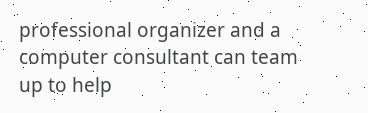professional organizer and a computer consultant can team up to help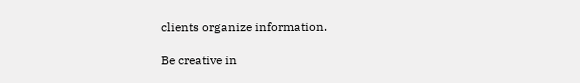clients organize information.

Be creative in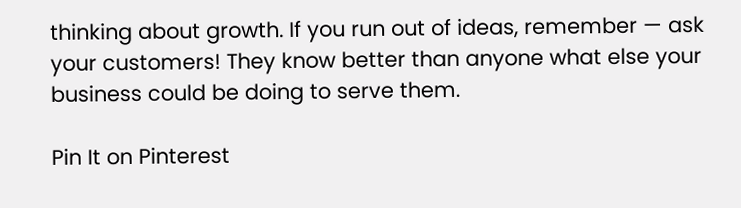thinking about growth. If you run out of ideas, remember — ask your customers! They know better than anyone what else your business could be doing to serve them.

Pin It on Pinterest